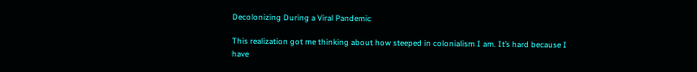Decolonizing During a Viral Pandemic

This realization got me thinking about how steeped in colonialism I am. It’s hard because I have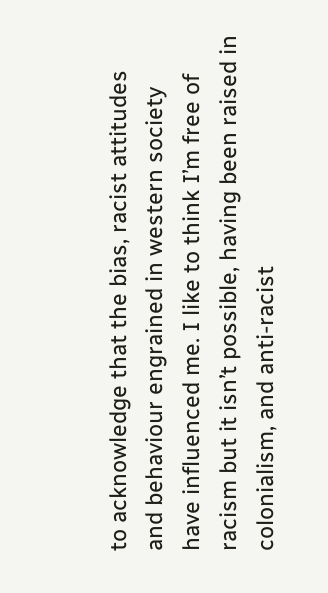to acknowledge that the bias, racist attitudes and behaviour engrained in western society have influenced me. I like to think I’m free of racism but it isn’t possible, having been raised in colonialism, and anti-racist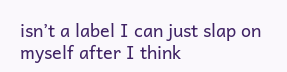isn’t a label I can just slap on myself after I think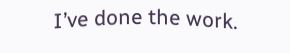I’ve done the work.